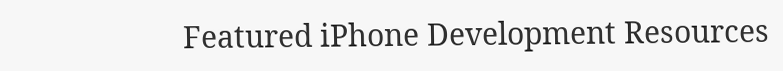Featured iPhone Development Resources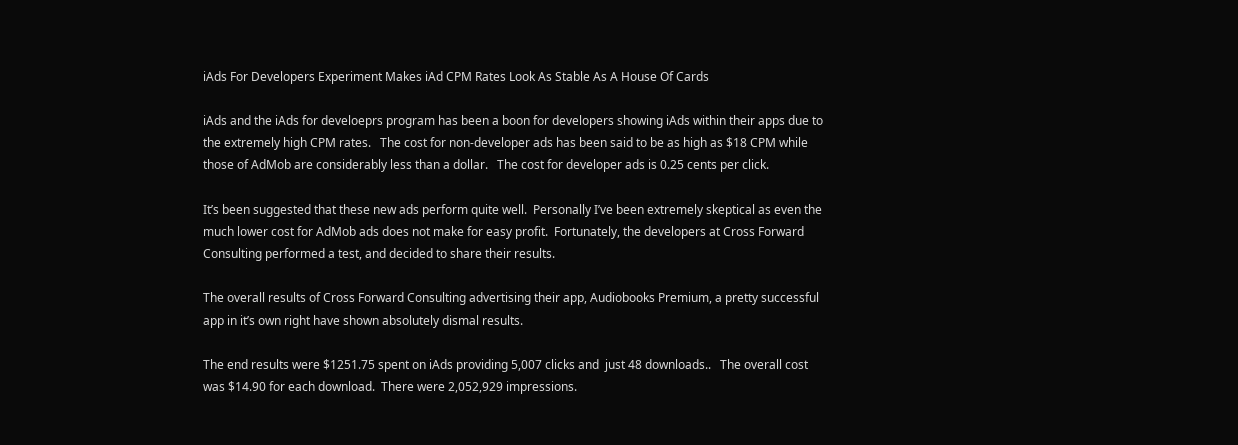iAds For Developers Experiment Makes iAd CPM Rates Look As Stable As A House Of Cards

iAds and the iAds for develoeprs program has been a boon for developers showing iAds within their apps due to the extremely high CPM rates.   The cost for non-developer ads has been said to be as high as $18 CPM while those of AdMob are considerably less than a dollar.   The cost for developer ads is 0.25 cents per click.

It’s been suggested that these new ads perform quite well.  Personally I’ve been extremely skeptical as even the much lower cost for AdMob ads does not make for easy profit.  Fortunately, the developers at Cross Forward Consulting performed a test, and decided to share their results.

The overall results of Cross Forward Consulting advertising their app, Audiobooks Premium, a pretty successful app in it’s own right have shown absolutely dismal results.

The end results were $1251.75 spent on iAds providing 5,007 clicks and  just 48 downloads..   The overall cost was $14.90 for each download.  There were 2,052,929 impressions.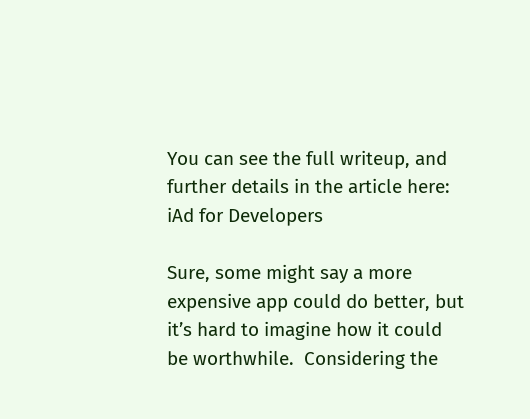You can see the full writeup, and further details in the article here:
iAd for Developers

Sure, some might say a more expensive app could do better, but it’s hard to imagine how it could be worthwhile.  Considering the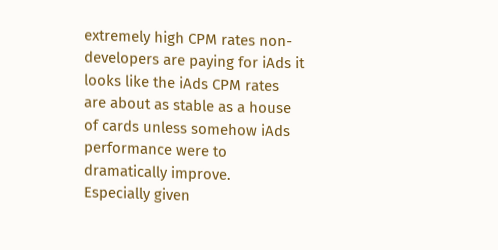extremely high CPM rates non-developers are paying for iAds it looks like the iAds CPM rates are about as stable as a house of cards unless somehow iAds performance were to dramatically improve.  Especially given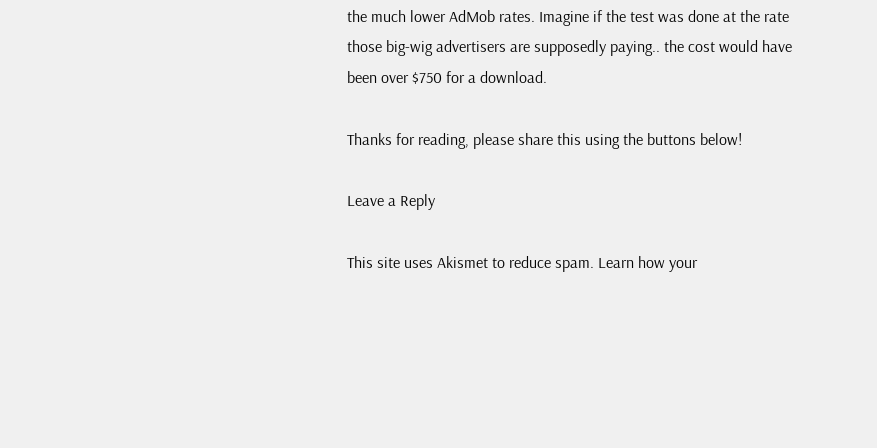the much lower AdMob rates. Imagine if the test was done at the rate those big-wig advertisers are supposedly paying.. the cost would have been over $750 for a download.

Thanks for reading, please share this using the buttons below!

Leave a Reply

This site uses Akismet to reduce spam. Learn how your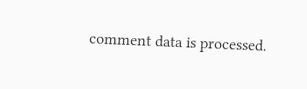comment data is processed.